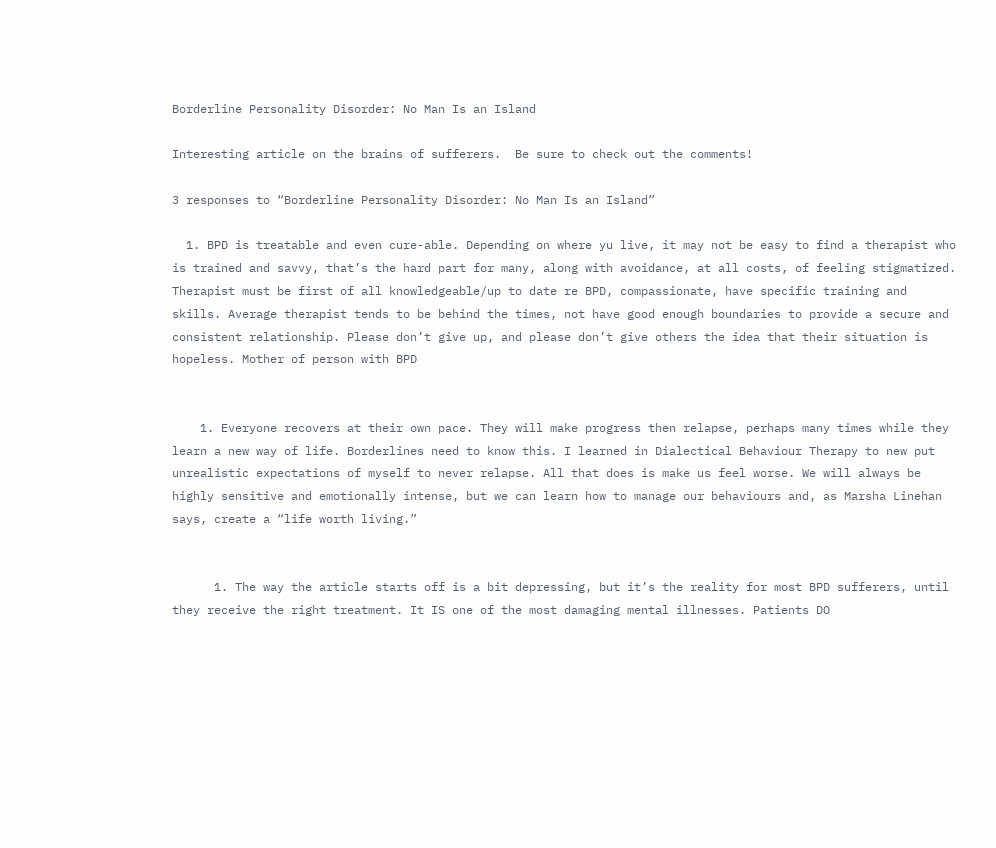Borderline Personality Disorder: No Man Is an Island

Interesting article on the brains of sufferers.  Be sure to check out the comments!

3 responses to “Borderline Personality Disorder: No Man Is an Island”

  1. BPD is treatable and even cure-able. Depending on where yu live, it may not be easy to find a therapist who is trained and savvy, that’s the hard part for many, along with avoidance, at all costs, of feeling stigmatized. Therapist must be first of all knowledgeable/up to date re BPD, compassionate, have specific training and skills. Average therapist tends to be behind the times, not have good enough boundaries to provide a secure and consistent relationship. Please don’t give up, and please don’t give others the idea that their situation is hopeless. Mother of person with BPD


    1. Everyone recovers at their own pace. They will make progress then relapse, perhaps many times while they learn a new way of life. Borderlines need to know this. I learned in Dialectical Behaviour Therapy to new put unrealistic expectations of myself to never relapse. All that does is make us feel worse. We will always be highly sensitive and emotionally intense, but we can learn how to manage our behaviours and, as Marsha Linehan says, create a “life worth living.”


      1. The way the article starts off is a bit depressing, but it’s the reality for most BPD sufferers, until they receive the right treatment. It IS one of the most damaging mental illnesses. Patients DO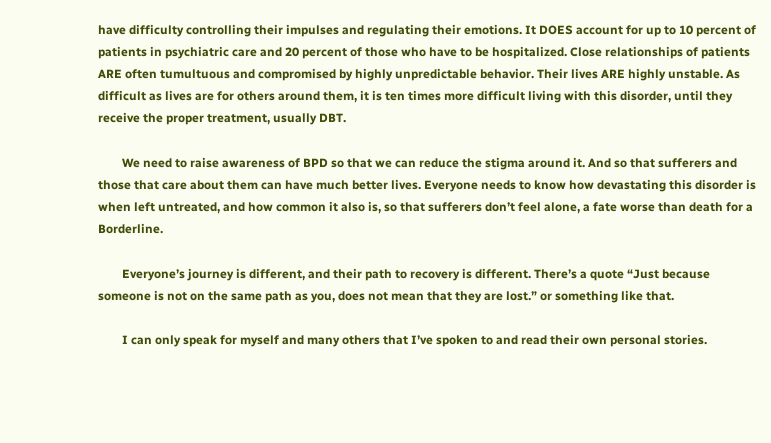have difficulty controlling their impulses and regulating their emotions. It DOES account for up to 10 percent of patients in psychiatric care and 20 percent of those who have to be hospitalized. Close relationships of patients ARE often tumultuous and compromised by highly unpredictable behavior. Their lives ARE highly unstable. As difficult as lives are for others around them, it is ten times more difficult living with this disorder, until they receive the proper treatment, usually DBT.

        We need to raise awareness of BPD so that we can reduce the stigma around it. And so that sufferers and those that care about them can have much better lives. Everyone needs to know how devastating this disorder is when left untreated, and how common it also is, so that sufferers don’t feel alone, a fate worse than death for a Borderline.

        Everyone’s journey is different, and their path to recovery is different. There’s a quote “Just because someone is not on the same path as you, does not mean that they are lost.” or something like that.

        I can only speak for myself and many others that I’ve spoken to and read their own personal stories.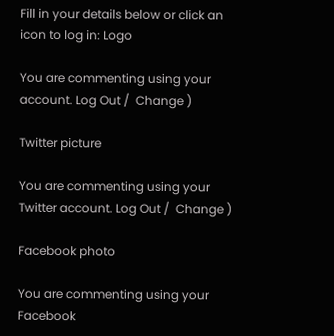Fill in your details below or click an icon to log in: Logo

You are commenting using your account. Log Out /  Change )

Twitter picture

You are commenting using your Twitter account. Log Out /  Change )

Facebook photo

You are commenting using your Facebook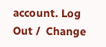account. Log Out /  Change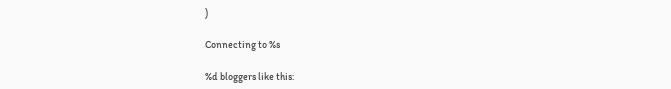)

Connecting to %s

%d bloggers like this: